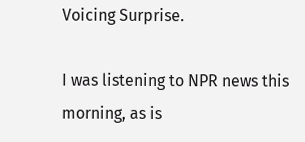Voicing Surprise.

I was listening to NPR news this morning, as is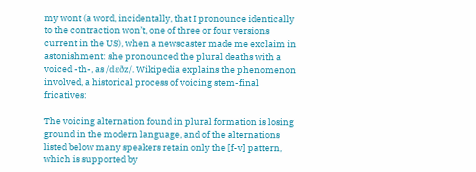my wont (a word, incidentally, that I pronounce identically to the contraction won’t, one of three or four versions current in the US), when a newscaster made me exclaim in astonishment: she pronounced the plural deaths with a voiced -th-, as /dɛðz/. Wikipedia explains the phenomenon involved, a historical process of voicing stem-final fricatives:

The voicing alternation found in plural formation is losing ground in the modern language, and of the alternations listed below many speakers retain only the [f-v] pattern, which is supported by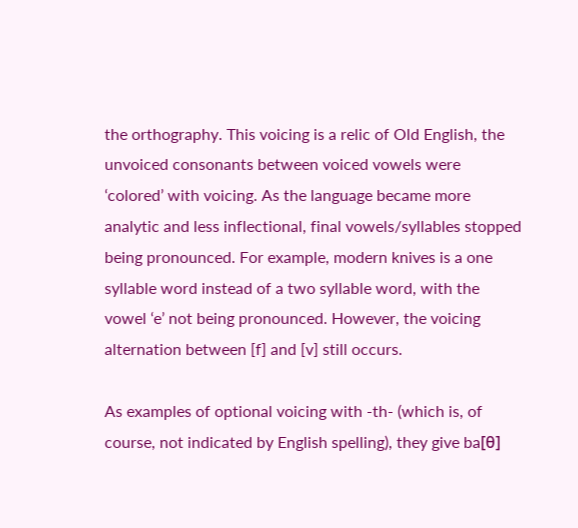the orthography. This voicing is a relic of Old English, the unvoiced consonants between voiced vowels were ‘colored’ with voicing. As the language became more analytic and less inflectional, final vowels/syllables stopped being pronounced. For example, modern knives is a one syllable word instead of a two syllable word, with the vowel ‘e’ not being pronounced. However, the voicing alternation between [f] and [v] still occurs.

As examples of optional voicing with -th- (which is, of course, not indicated by English spelling), they give ba[θ]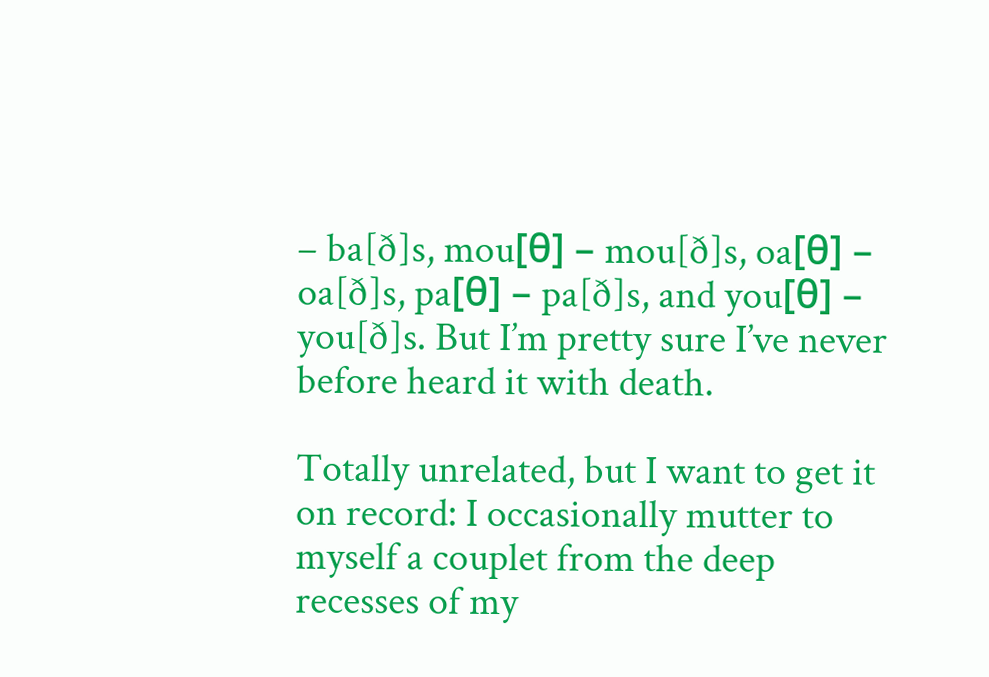– ba[ð]s, mou[θ] – mou[ð]s, oa[θ] – oa[ð]s, pa[θ] – pa[ð]s, and you[θ] – you[ð]s. But I’m pretty sure I’ve never before heard it with death.

Totally unrelated, but I want to get it on record: I occasionally mutter to myself a couplet from the deep recesses of my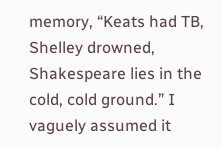memory, “Keats had TB, Shelley drowned, Shakespeare lies in the cold, cold ground.” I vaguely assumed it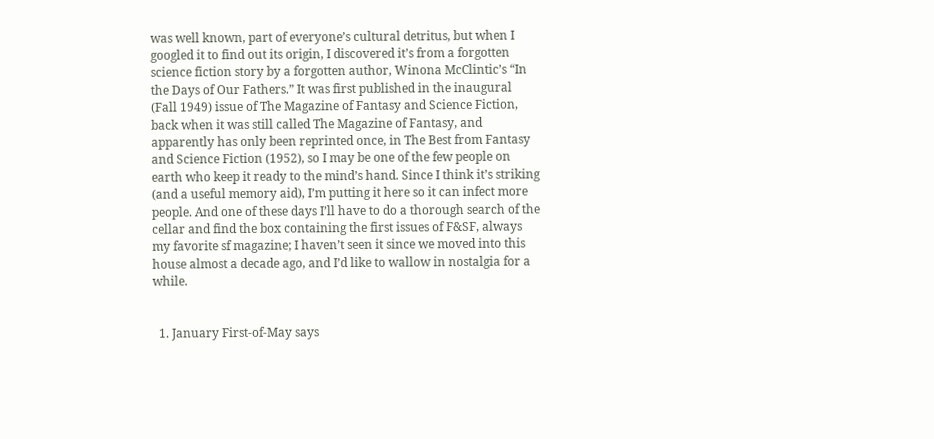was well known, part of everyone’s cultural detritus, but when I googled it to find out its origin, I discovered it’s from a forgotten science fiction story by a forgotten author, Winona McClintic’s “In the Days of Our Fathers.” It was first published in the inaugural (Fall 1949) issue of The Magazine of Fantasy and Science Fiction, back when it was still called The Magazine of Fantasy, and apparently has only been reprinted once, in The Best from Fantasy and Science Fiction (1952), so I may be one of the few people on earth who keep it ready to the mind’s hand. Since I think it’s striking (and a useful memory aid), I’m putting it here so it can infect more people. And one of these days I’ll have to do a thorough search of the cellar and find the box containing the first issues of F&SF, always my favorite sf magazine; I haven’t seen it since we moved into this house almost a decade ago, and I’d like to wallow in nostalgia for a while.


  1. January First-of-May says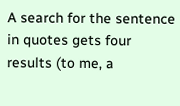A search for the sentence in quotes gets four results (to me, a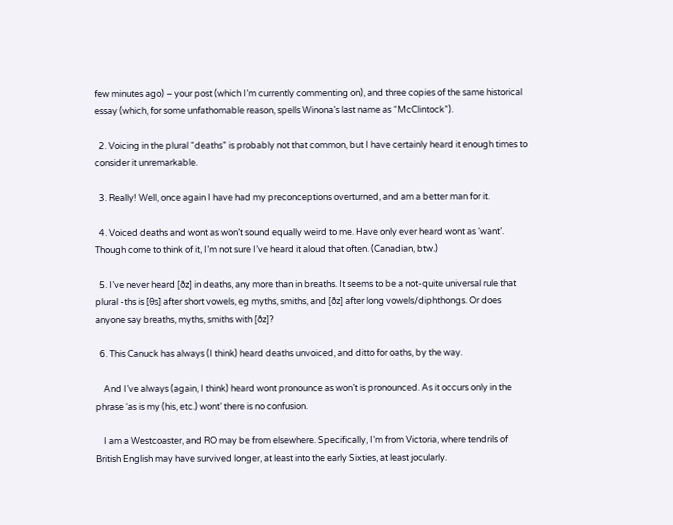few minutes ago) – your post (which I’m currently commenting on), and three copies of the same historical essay (which, for some unfathomable reason, spells Winona’s last name as “McClintock”).

  2. Voicing in the plural “deaths” is probably not that common, but I have certainly heard it enough times to consider it unremarkable.

  3. Really! Well, once again I have had my preconceptions overturned, and am a better man for it.

  4. Voiced deaths and wont as won’t sound equally weird to me. Have only ever heard wont as ‘want’. Though come to think of it, I’m not sure I’ve heard it aloud that often. (Canadian, btw.)

  5. I’ve never heard [ðz] in deaths, any more than in breaths. It seems to be a not-quite universal rule that plural -ths is [θs] after short vowels, eg myths, smiths, and [ðz] after long vowels/diphthongs. Or does anyone say breaths, myths, smiths with [ðz]?

  6. This Canuck has always (I think) heard deaths unvoiced, and ditto for oaths, by the way.

    And I’ve always (again, I think) heard wont pronounce as won’t is pronounced. As it occurs only in the phrase ‘as is my (his, etc.) wont’ there is no confusion.

    I am a Westcoaster, and RO may be from elsewhere. Specifically, I’m from Victoria, where tendrils of British English may have survived longer, at least into the early Sixties, at least jocularly.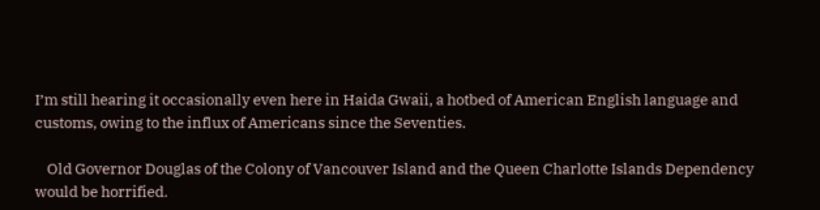I’m still hearing it occasionally even here in Haida Gwaii, a hotbed of American English language and customs, owing to the influx of Americans since the Seventies.

    Old Governor Douglas of the Colony of Vancouver Island and the Queen Charlotte Islands Dependency would be horrified.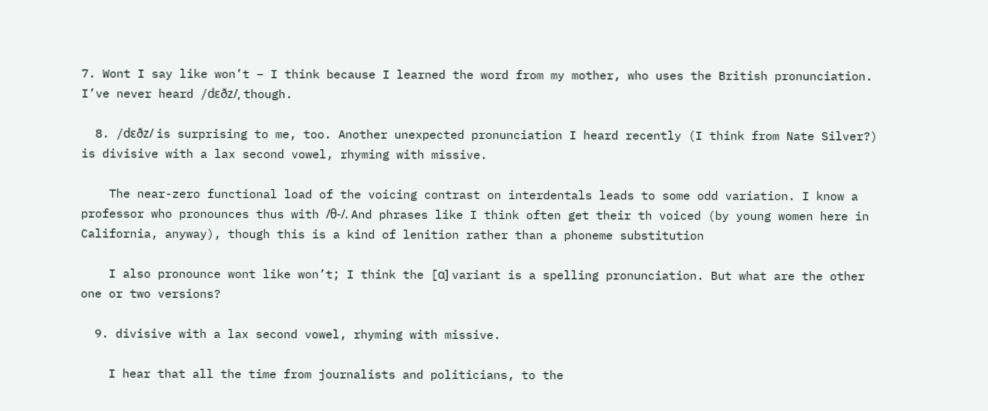7. Wont I say like won’t – I think because I learned the word from my mother, who uses the British pronunciation. I’ve never heard /dɛðz/, though.

  8. /dɛðz/ is surprising to me, too. Another unexpected pronunciation I heard recently (I think from Nate Silver?) is divisive with a lax second vowel, rhyming with missive.

    The near-zero functional load of the voicing contrast on interdentals leads to some odd variation. I know a professor who pronounces thus with /θ-/. And phrases like I think often get their th voiced (by young women here in California, anyway), though this is a kind of lenition rather than a phoneme substitution

    I also pronounce wont like won’t; I think the [ɑ] variant is a spelling pronunciation. But what are the other one or two versions?

  9. divisive with a lax second vowel, rhyming with missive.

    I hear that all the time from journalists and politicians, to the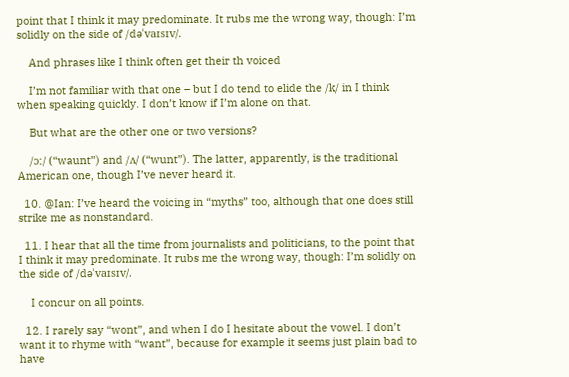point that I think it may predominate. It rubs me the wrong way, though: I’m solidly on the side of /dəˈvaɪsɪv/.

    And phrases like I think often get their th voiced

    I’m not familiar with that one – but I do tend to elide the /k/ in I think when speaking quickly. I don’t know if I’m alone on that.

    But what are the other one or two versions?

    /ɔː/ (“waunt”) and /ʌ/ (“wunt”). The latter, apparently, is the traditional American one, though I’ve never heard it.

  10. @Ian: I’ve heard the voicing in “myths” too, although that one does still strike me as nonstandard.

  11. I hear that all the time from journalists and politicians, to the point that I think it may predominate. It rubs me the wrong way, though: I’m solidly on the side of /dəˈvaɪsɪv/.

    I concur on all points.

  12. I rarely say “wont”, and when I do I hesitate about the vowel. I don’t want it to rhyme with “want”, because for example it seems just plain bad to have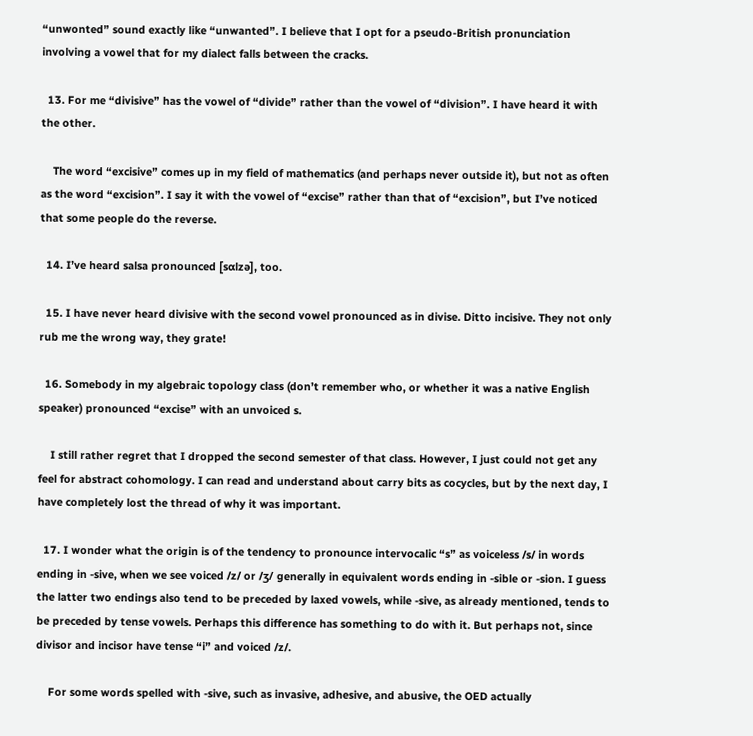“unwonted” sound exactly like “unwanted”. I believe that I opt for a pseudo-British pronunciation involving a vowel that for my dialect falls between the cracks.

  13. For me “divisive” has the vowel of “divide” rather than the vowel of “division”. I have heard it with the other.

    The word “excisive” comes up in my field of mathematics (and perhaps never outside it), but not as often as the word “excision”. I say it with the vowel of “excise” rather than that of “excision”, but I’ve noticed that some people do the reverse.

  14. I’ve heard salsa pronounced [sɑlzə], too.

  15. I have never heard divisive with the second vowel pronounced as in divise. Ditto incisive. They not only rub me the wrong way, they grate!

  16. Somebody in my algebraic topology class (don’t remember who, or whether it was a native English speaker) pronounced “excise” with an unvoiced s.

    I still rather regret that I dropped the second semester of that class. However, I just could not get any feel for abstract cohomology. I can read and understand about carry bits as cocycles, but by the next day, I have completely lost the thread of why it was important.

  17. I wonder what the origin is of the tendency to pronounce intervocalic “s” as voiceless /s/ in words ending in -sive, when we see voiced /z/ or /ʒ/ generally in equivalent words ending in -sible or -sion. I guess the latter two endings also tend to be preceded by laxed vowels, while -sive, as already mentioned, tends to be preceded by tense vowels. Perhaps this difference has something to do with it. But perhaps not, since divisor and incisor have tense “i” and voiced /z/.

    For some words spelled with -sive, such as invasive, adhesive, and abusive, the OED actually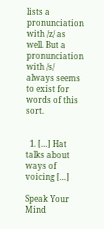lists a pronunciation with /z/ as well. But a pronunciation with /s/ always seems to exist for words of this sort.


  1. […] Hat talks about ways of voicing […]

Speak Your Mind